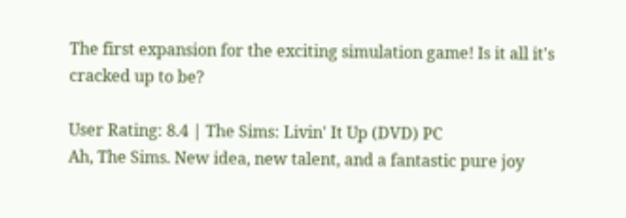The first expansion for the exciting simulation game! Is it all it's cracked up to be?

User Rating: 8.4 | The Sims: Livin' It Up (DVD) PC
Ah, The Sims. New idea, new talent, and a fantastic pure joy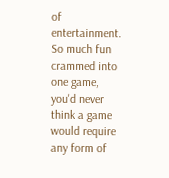of entertainment. So much fun crammed into one game, you'd never think a game would require any form of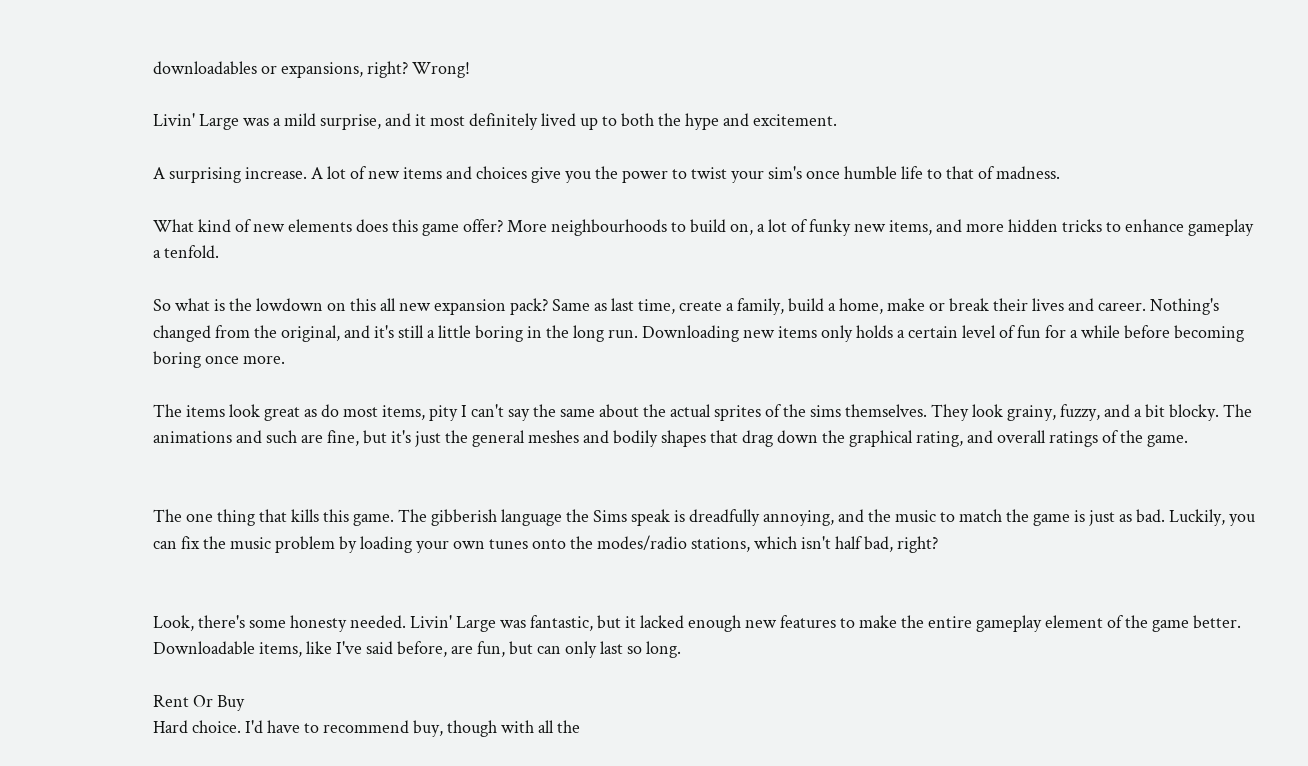downloadables or expansions, right? Wrong!

Livin' Large was a mild surprise, and it most definitely lived up to both the hype and excitement.

A surprising increase. A lot of new items and choices give you the power to twist your sim's once humble life to that of madness.

What kind of new elements does this game offer? More neighbourhoods to build on, a lot of funky new items, and more hidden tricks to enhance gameplay a tenfold.

So what is the lowdown on this all new expansion pack? Same as last time, create a family, build a home, make or break their lives and career. Nothing's changed from the original, and it's still a little boring in the long run. Downloading new items only holds a certain level of fun for a while before becoming boring once more.

The items look great as do most items, pity I can't say the same about the actual sprites of the sims themselves. They look grainy, fuzzy, and a bit blocky. The animations and such are fine, but it's just the general meshes and bodily shapes that drag down the graphical rating, and overall ratings of the game.


The one thing that kills this game. The gibberish language the Sims speak is dreadfully annoying, and the music to match the game is just as bad. Luckily, you can fix the music problem by loading your own tunes onto the modes/radio stations, which isn't half bad, right?


Look, there's some honesty needed. Livin' Large was fantastic, but it lacked enough new features to make the entire gameplay element of the game better. Downloadable items, like I've said before, are fun, but can only last so long.

Rent Or Buy
Hard choice. I'd have to recommend buy, though with all the